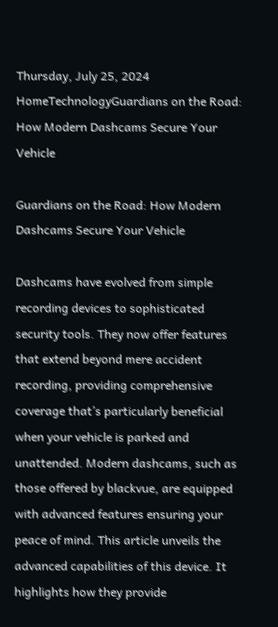Thursday, July 25, 2024
HomeTechnologyGuardians on the Road: How Modern Dashcams Secure Your Vehicle

Guardians on the Road: How Modern Dashcams Secure Your Vehicle

Dashcams have evolved from simple recording devices to sophisticated security tools. They now offer features that extend beyond mere accident recording, providing comprehensive coverage that’s particularly beneficial when your vehicle is parked and unattended. Modern dashcams, such as those offered by blackvue, are equipped with advanced features ensuring your peace of mind. This article unveils the advanced capabilities of this device. It highlights how they provide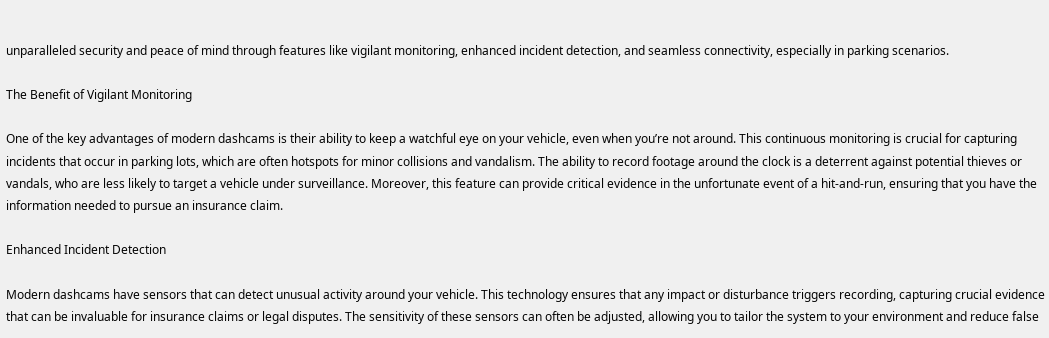unparalleled security and peace of mind through features like vigilant monitoring, enhanced incident detection, and seamless connectivity, especially in parking scenarios.

The Benefit of Vigilant Monitoring

One of the key advantages of modern dashcams is their ability to keep a watchful eye on your vehicle, even when you’re not around. This continuous monitoring is crucial for capturing incidents that occur in parking lots, which are often hotspots for minor collisions and vandalism. The ability to record footage around the clock is a deterrent against potential thieves or vandals, who are less likely to target a vehicle under surveillance. Moreover, this feature can provide critical evidence in the unfortunate event of a hit-and-run, ensuring that you have the information needed to pursue an insurance claim.

Enhanced Incident Detection

Modern dashcams have sensors that can detect unusual activity around your vehicle. This technology ensures that any impact or disturbance triggers recording, capturing crucial evidence that can be invaluable for insurance claims or legal disputes. The sensitivity of these sensors can often be adjusted, allowing you to tailor the system to your environment and reduce false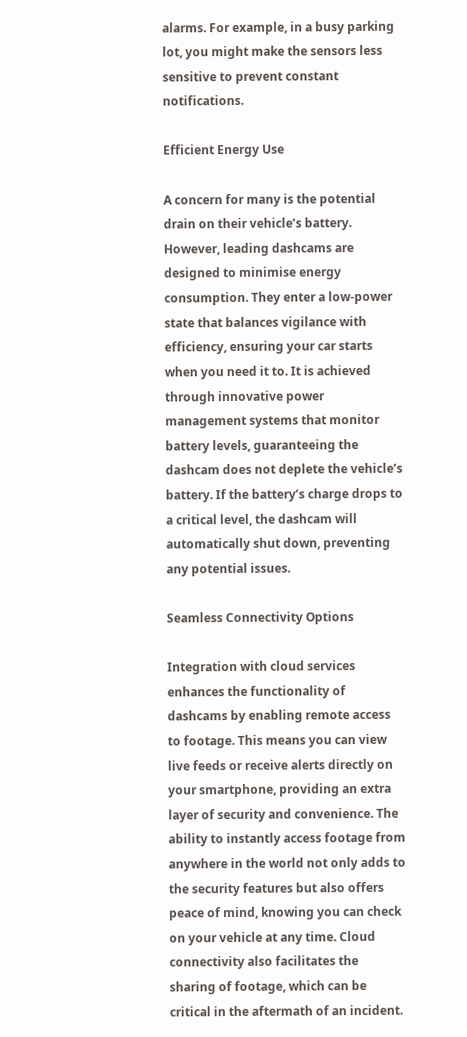alarms. For example, in a busy parking lot, you might make the sensors less sensitive to prevent constant notifications.

Efficient Energy Use

A concern for many is the potential drain on their vehicle’s battery. However, leading dashcams are designed to minimise energy consumption. They enter a low-power state that balances vigilance with efficiency, ensuring your car starts when you need it to. It is achieved through innovative power management systems that monitor battery levels, guaranteeing the dashcam does not deplete the vehicle’s battery. If the battery’s charge drops to a critical level, the dashcam will automatically shut down, preventing any potential issues.

Seamless Connectivity Options

Integration with cloud services enhances the functionality of dashcams by enabling remote access to footage. This means you can view live feeds or receive alerts directly on your smartphone, providing an extra layer of security and convenience. The ability to instantly access footage from anywhere in the world not only adds to the security features but also offers peace of mind, knowing you can check on your vehicle at any time. Cloud connectivity also facilitates the sharing of footage, which can be critical in the aftermath of an incident.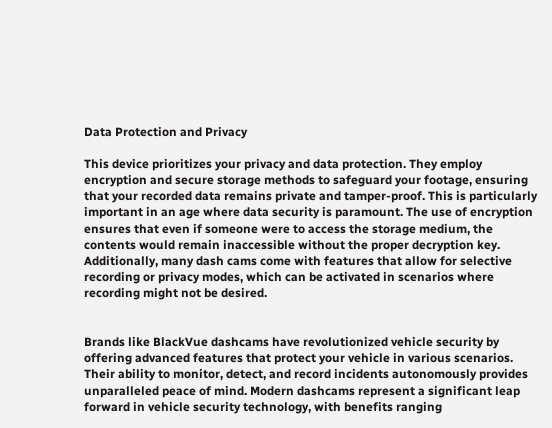Data Protection and Privacy

This device prioritizes your privacy and data protection. They employ encryption and secure storage methods to safeguard your footage, ensuring that your recorded data remains private and tamper-proof. This is particularly important in an age where data security is paramount. The use of encryption ensures that even if someone were to access the storage medium, the contents would remain inaccessible without the proper decryption key. Additionally, many dash cams come with features that allow for selective recording or privacy modes, which can be activated in scenarios where recording might not be desired.


Brands like BlackVue dashcams have revolutionized vehicle security by offering advanced features that protect your vehicle in various scenarios. Their ability to monitor, detect, and record incidents autonomously provides unparalleled peace of mind. Modern dashcams represent a significant leap forward in vehicle security technology, with benefits ranging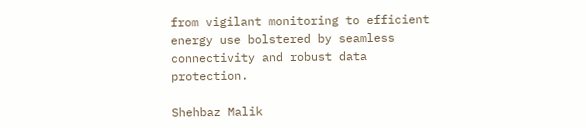from vigilant monitoring to efficient energy use bolstered by seamless connectivity and robust data protection.

Shehbaz Malik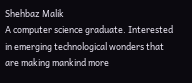Shehbaz Malik
A computer science graduate. Interested in emerging technological wonders that are making mankind more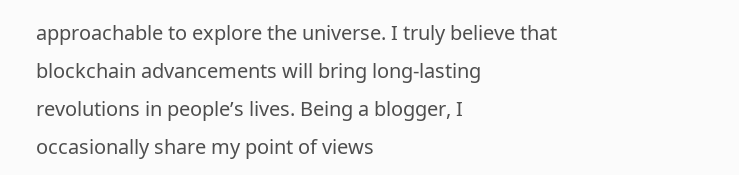approachable to explore the universe. I truly believe that blockchain advancements will bring long-lasting revolutions in people’s lives. Being a blogger, I occasionally share my point of views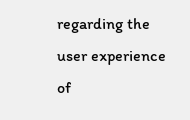regarding the user experience of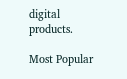digital products.

Most Popular